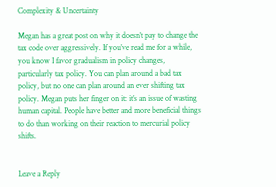Complexity & Uncertainty

Megan has a great post on why it doesn’t pay to change the tax code over aggressively. If you’ve read me for a while, you know I favor gradualism in policy changes, particularly tax policy. You can plan around a bad tax policy, but no one can plan around an ever shifting tax policy. Megan puts her finger on it: it’s an issue of wasting human capital. People have better and more beneficial things to do than working on their reaction to mercurial policy shifts.


Leave a Reply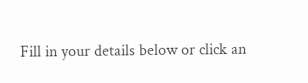Fill in your details below or click an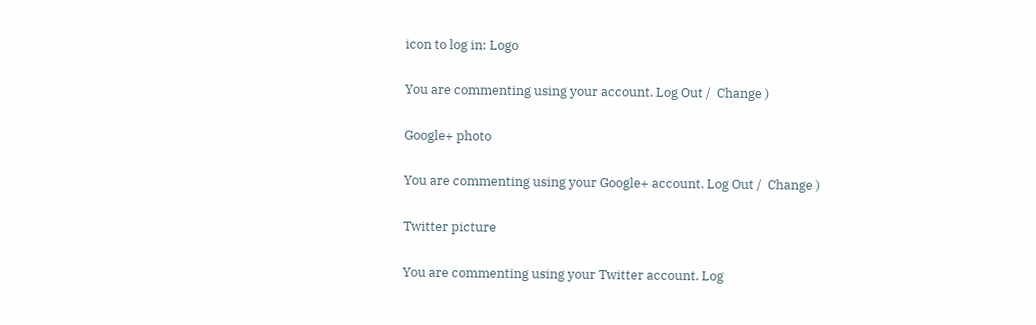icon to log in: Logo

You are commenting using your account. Log Out /  Change )

Google+ photo

You are commenting using your Google+ account. Log Out /  Change )

Twitter picture

You are commenting using your Twitter account. Log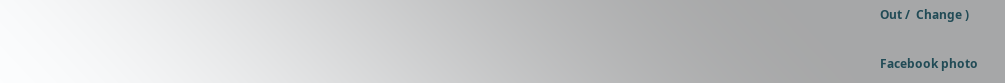Out /  Change )

Facebook photo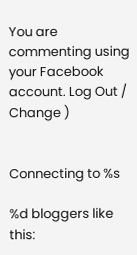You are commenting using your Facebook account. Log Out /  Change )


Connecting to %s

%d bloggers like this: